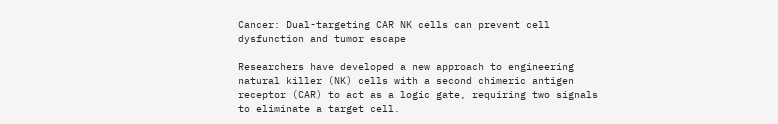Cancer: Dual-targeting CAR NK cells can prevent cell dysfunction and tumor escape

Researchers have developed a new approach to engineering natural killer (NK) cells with a second chimeric antigen receptor (CAR) to act as a logic gate, requiring two signals to eliminate a target cell.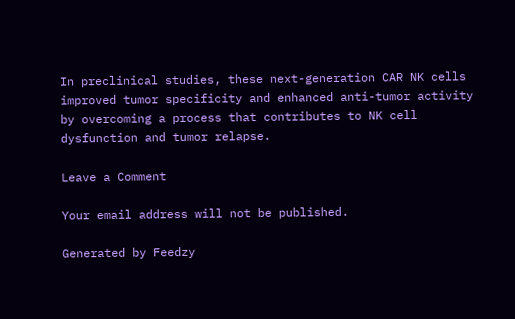In preclinical studies, these next-generation CAR NK cells improved tumor specificity and enhanced anti-tumor activity by overcoming a process that contributes to NK cell dysfunction and tumor relapse.

Leave a Comment

Your email address will not be published.

Generated by Feedzy